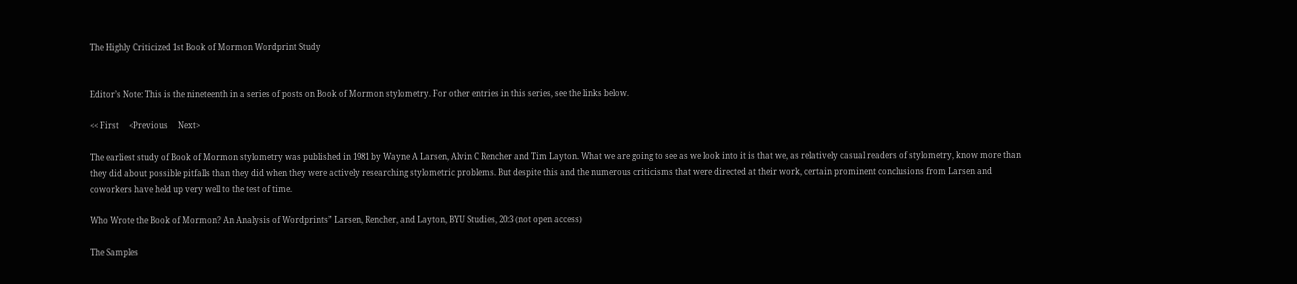The Highly Criticized 1st Book of Mormon Wordprint Study


Editor’s Note: This is the nineteenth in a series of posts on Book of Mormon stylometry. For other entries in this series, see the links below.

<< First     <Previous     Next>

The earliest study of Book of Mormon stylometry was published in 1981 by Wayne A Larsen, Alvin C Rencher and Tim Layton. What we are going to see as we look into it is that we, as relatively casual readers of stylometry, know more than they did about possible pitfalls than they did when they were actively researching stylometric problems. But despite this and the numerous criticisms that were directed at their work, certain prominent conclusions from Larsen and coworkers have held up very well to the test of time.

Who Wrote the Book of Mormon? An Analysis of Wordprints” Larsen, Rencher, and Layton, BYU Studies, 20:3 (not open access)

The Samples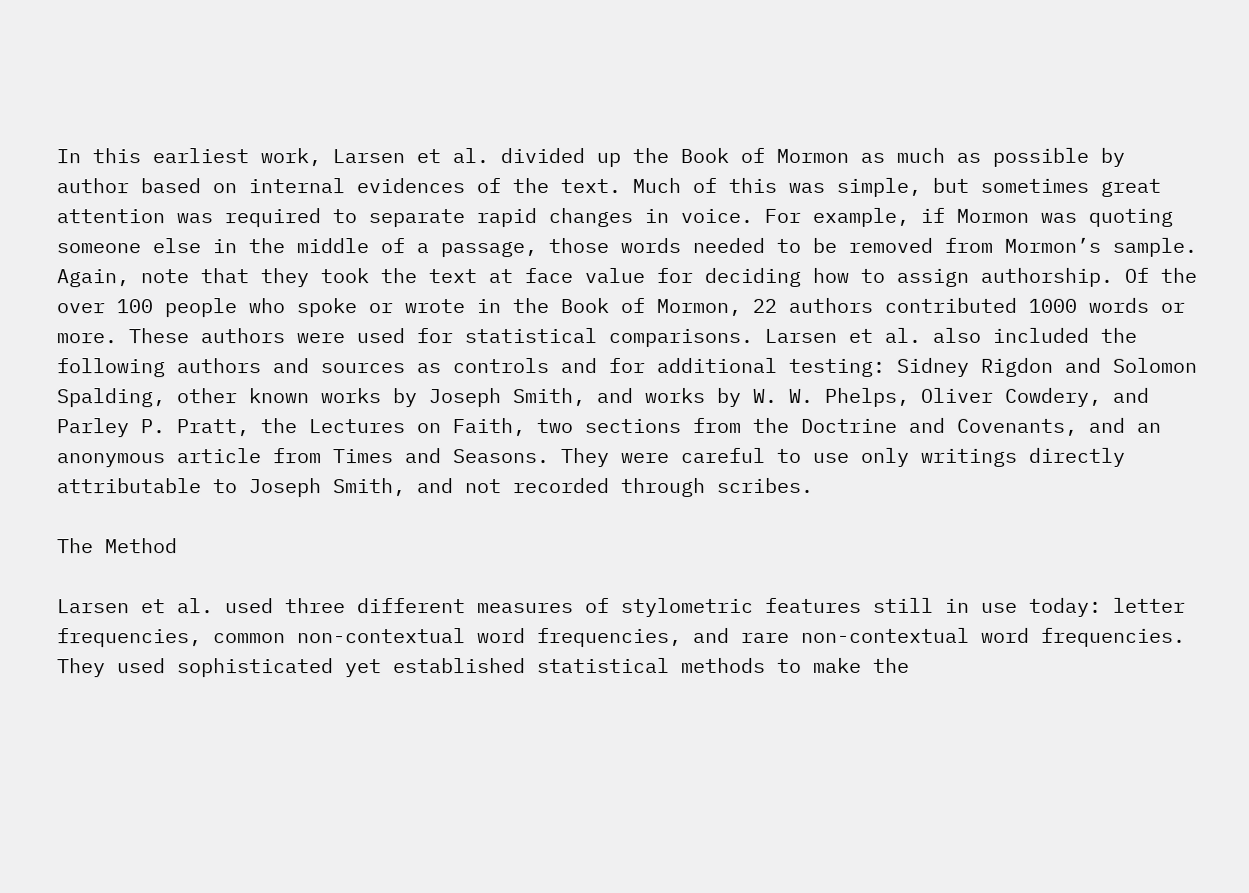In this earliest work, Larsen et al. divided up the Book of Mormon as much as possible by author based on internal evidences of the text. Much of this was simple, but sometimes great attention was required to separate rapid changes in voice. For example, if Mormon was quoting someone else in the middle of a passage, those words needed to be removed from Mormon’s sample. Again, note that they took the text at face value for deciding how to assign authorship. Of the over 100 people who spoke or wrote in the Book of Mormon, 22 authors contributed 1000 words or more. These authors were used for statistical comparisons. Larsen et al. also included the following authors and sources as controls and for additional testing: Sidney Rigdon and Solomon Spalding, other known works by Joseph Smith, and works by W. W. Phelps, Oliver Cowdery, and Parley P. Pratt, the Lectures on Faith, two sections from the Doctrine and Covenants, and an anonymous article from Times and Seasons. They were careful to use only writings directly attributable to Joseph Smith, and not recorded through scribes.

The Method

Larsen et al. used three different measures of stylometric features still in use today: letter frequencies, common non-contextual word frequencies, and rare non-contextual word frequencies. They used sophisticated yet established statistical methods to make the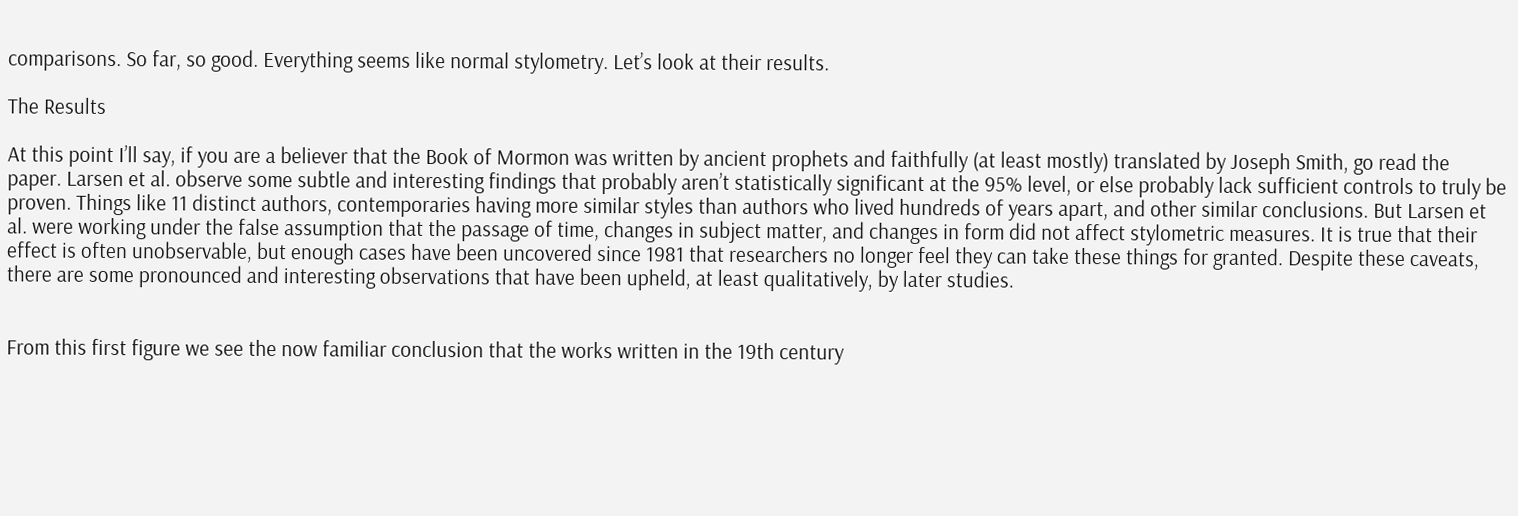comparisons. So far, so good. Everything seems like normal stylometry. Let’s look at their results.

The Results

At this point I’ll say, if you are a believer that the Book of Mormon was written by ancient prophets and faithfully (at least mostly) translated by Joseph Smith, go read the paper. Larsen et al. observe some subtle and interesting findings that probably aren’t statistically significant at the 95% level, or else probably lack sufficient controls to truly be proven. Things like 11 distinct authors, contemporaries having more similar styles than authors who lived hundreds of years apart, and other similar conclusions. But Larsen et al. were working under the false assumption that the passage of time, changes in subject matter, and changes in form did not affect stylometric measures. It is true that their effect is often unobservable, but enough cases have been uncovered since 1981 that researchers no longer feel they can take these things for granted. Despite these caveats, there are some pronounced and interesting observations that have been upheld, at least qualitatively, by later studies.


From this first figure we see the now familiar conclusion that the works written in the 19th century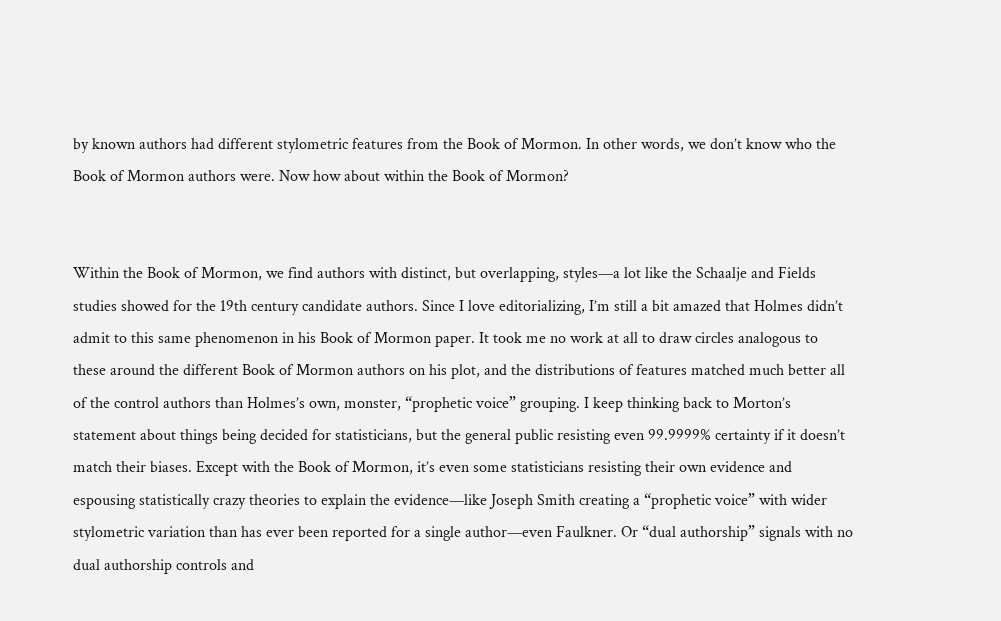by known authors had different stylometric features from the Book of Mormon. In other words, we don’t know who the Book of Mormon authors were. Now how about within the Book of Mormon?


Within the Book of Mormon, we find authors with distinct, but overlapping, styles—a lot like the Schaalje and Fields studies showed for the 19th century candidate authors. Since I love editorializing, I’m still a bit amazed that Holmes didn’t admit to this same phenomenon in his Book of Mormon paper. It took me no work at all to draw circles analogous to these around the different Book of Mormon authors on his plot, and the distributions of features matched much better all of the control authors than Holmes’s own, monster, “prophetic voice” grouping. I keep thinking back to Morton’s statement about things being decided for statisticians, but the general public resisting even 99.9999% certainty if it doesn’t match their biases. Except with the Book of Mormon, it’s even some statisticians resisting their own evidence and espousing statistically crazy theories to explain the evidence—like Joseph Smith creating a “prophetic voice” with wider stylometric variation than has ever been reported for a single author—even Faulkner. Or “dual authorship” signals with no dual authorship controls and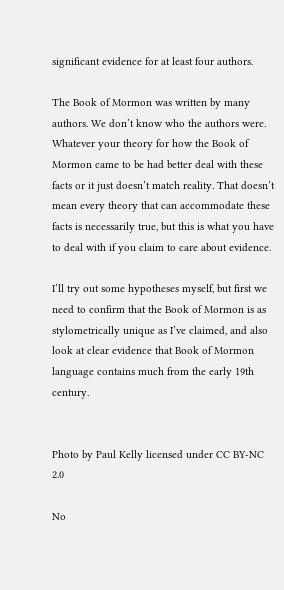significant evidence for at least four authors.

The Book of Mormon was written by many authors. We don’t know who the authors were. Whatever your theory for how the Book of Mormon came to be had better deal with these facts or it just doesn’t match reality. That doesn’t mean every theory that can accommodate these facts is necessarily true, but this is what you have to deal with if you claim to care about evidence.

I’ll try out some hypotheses myself, but first we need to confirm that the Book of Mormon is as stylometrically unique as I’ve claimed, and also look at clear evidence that Book of Mormon language contains much from the early 19th century.


Photo by Paul Kelly licensed under CC BY-NC 2.0

No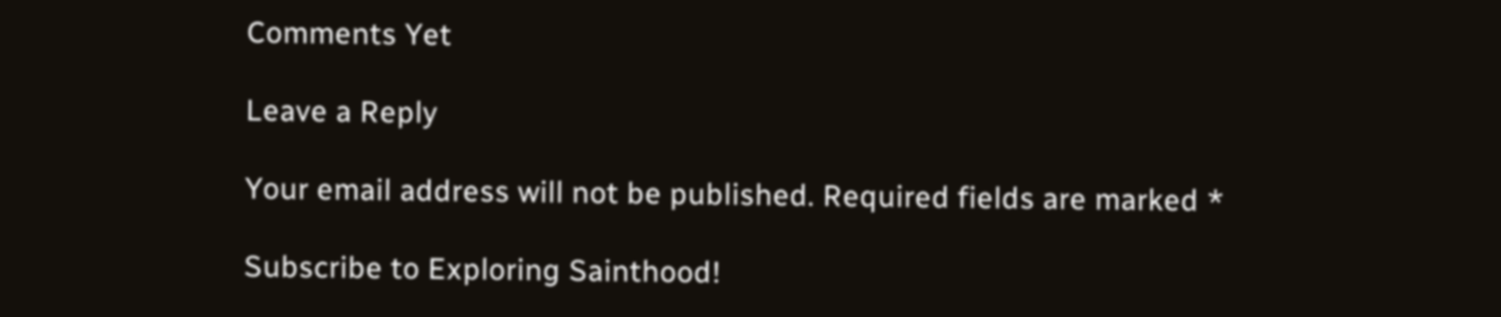Comments Yet

Leave a Reply

Your email address will not be published. Required fields are marked *

Subscribe to Exploring Sainthood!